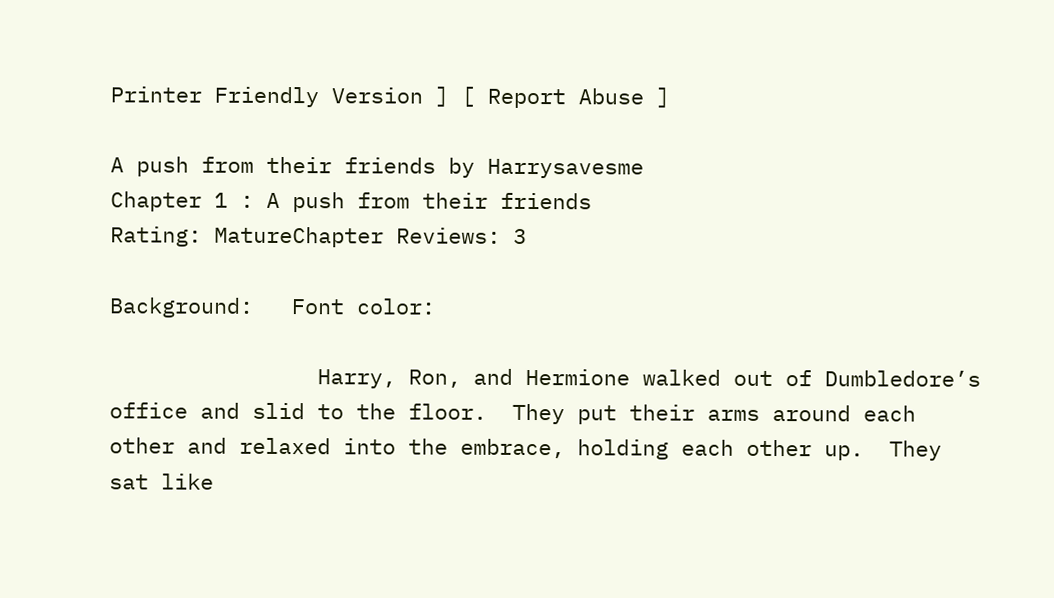Printer Friendly Version ] [ Report Abuse ]

A push from their friends by Harrysavesme
Chapter 1 : A push from their friends
Rating: MatureChapter Reviews: 3

Background:   Font color:

                Harry, Ron, and Hermione walked out of Dumbledore’s office and slid to the floor.  They put their arms around each other and relaxed into the embrace, holding each other up.  They sat like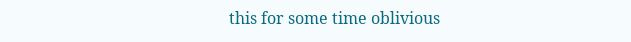this for some time oblivious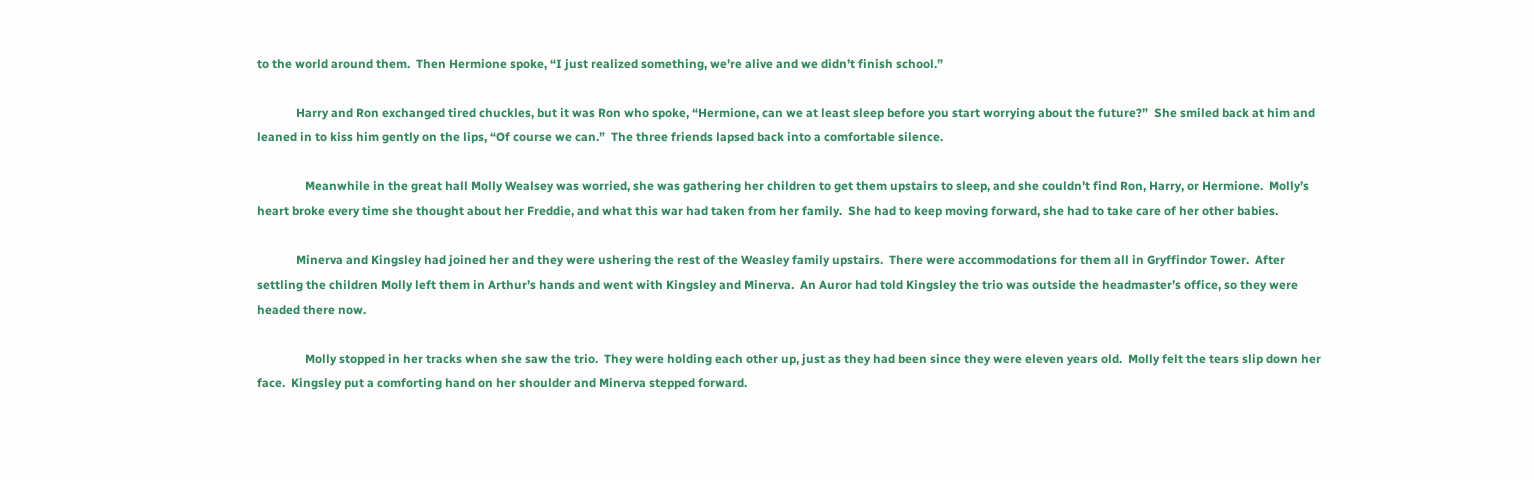to the world around them.  Then Hermione spoke, “I just realized something, we’re alive and we didn’t finish school.”

             Harry and Ron exchanged tired chuckles, but it was Ron who spoke, “Hermione, can we at least sleep before you start worrying about the future?”  She smiled back at him and leaned in to kiss him gently on the lips, “Of course we can.”  The three friends lapsed back into a comfortable silence.

                Meanwhile in the great hall Molly Wealsey was worried, she was gathering her children to get them upstairs to sleep, and she couldn’t find Ron, Harry, or Hermione.  Molly’s heart broke every time she thought about her Freddie, and what this war had taken from her family.  She had to keep moving forward, she had to take care of her other babies.

             Minerva and Kingsley had joined her and they were ushering the rest of the Weasley family upstairs.  There were accommodations for them all in Gryffindor Tower.  After settling the children Molly left them in Arthur’s hands and went with Kingsley and Minerva.  An Auror had told Kingsley the trio was outside the headmaster’s office, so they were headed there now.

                Molly stopped in her tracks when she saw the trio.  They were holding each other up, just as they had been since they were eleven years old.  Molly felt the tears slip down her face.  Kingsley put a comforting hand on her shoulder and Minerva stepped forward.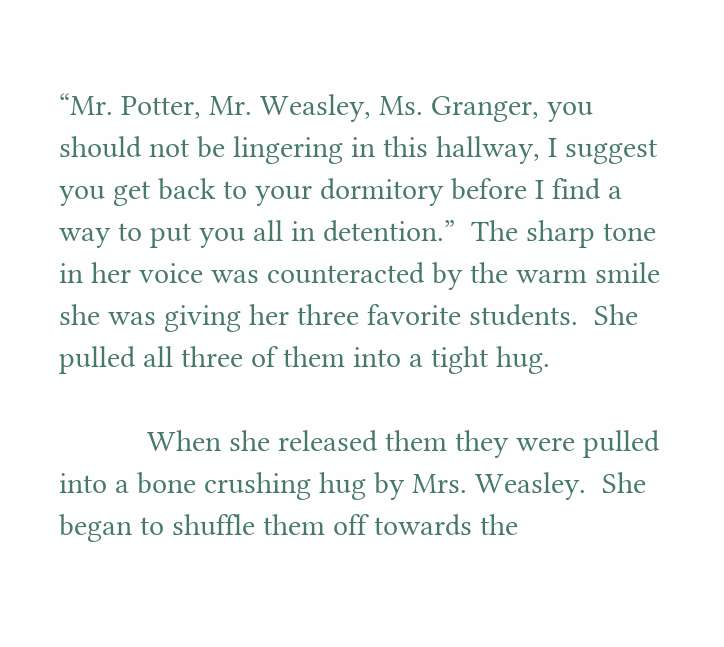“Mr. Potter, Mr. Weasley, Ms. Granger, you should not be lingering in this hallway, I suggest you get back to your dormitory before I find a way to put you all in detention.”  The sharp tone in her voice was counteracted by the warm smile she was giving her three favorite students.  She pulled all three of them into a tight hug.

           When she released them they were pulled into a bone crushing hug by Mrs. Weasley.  She began to shuffle them off towards the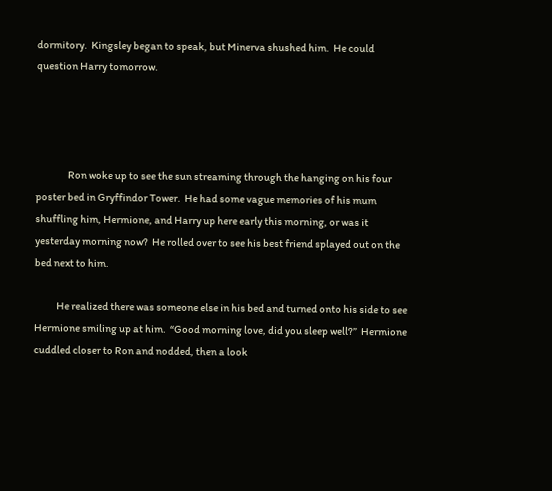dormitory.  Kingsley began to speak, but Minerva shushed him.  He could question Harry tomorrow.




                Ron woke up to see the sun streaming through the hanging on his four poster bed in Gryffindor Tower.  He had some vague memories of his mum shuffling him, Hermione, and Harry up here early this morning, or was it yesterday morning now?  He rolled over to see his best friend splayed out on the bed next to him.

           He realized there was someone else in his bed and turned onto his side to see Hermione smiling up at him.  “Good morning love, did you sleep well?”  Hermione cuddled closer to Ron and nodded, then a look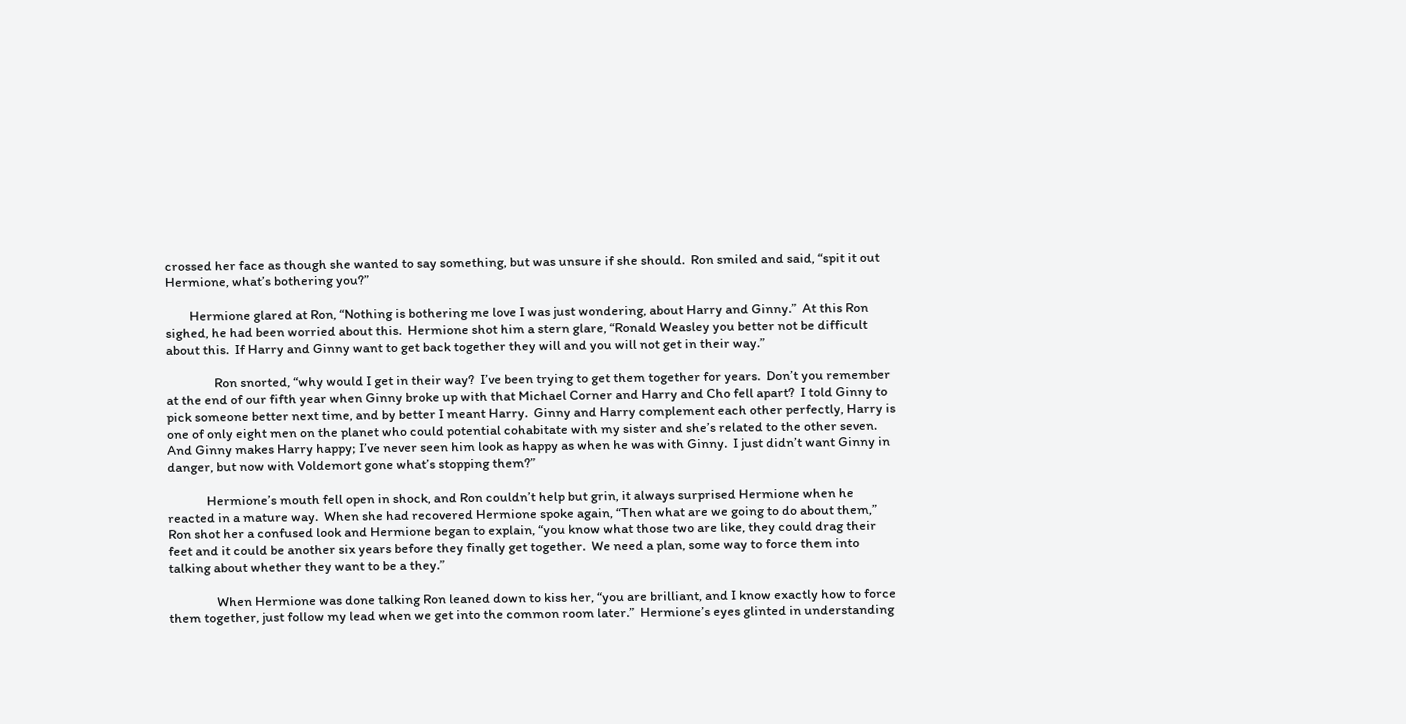crossed her face as though she wanted to say something, but was unsure if she should.  Ron smiled and said, “spit it out Hermione, what’s bothering you?”

        Hermione glared at Ron, “Nothing is bothering me love I was just wondering, about Harry and Ginny.”  At this Ron sighed, he had been worried about this.  Hermione shot him a stern glare, “Ronald Weasley you better not be difficult about this.  If Harry and Ginny want to get back together they will and you will not get in their way.”

                Ron snorted, “why would I get in their way?  I’ve been trying to get them together for years.  Don’t you remember at the end of our fifth year when Ginny broke up with that Michael Corner and Harry and Cho fell apart?  I told Ginny to pick someone better next time, and by better I meant Harry.  Ginny and Harry complement each other perfectly, Harry is one of only eight men on the planet who could potential cohabitate with my sister and she’s related to the other seven.  And Ginny makes Harry happy; I’ve never seen him look as happy as when he was with Ginny.  I just didn’t want Ginny in danger, but now with Voldemort gone what’s stopping them?”

             Hermione’s mouth fell open in shock, and Ron couldn’t help but grin, it always surprised Hermione when he reacted in a mature way.  When she had recovered Hermione spoke again, “Then what are we going to do about them,” Ron shot her a confused look and Hermione began to explain, “you know what those two are like, they could drag their feet and it could be another six years before they finally get together.  We need a plan, some way to force them into talking about whether they want to be a they.”

                When Hermione was done talking Ron leaned down to kiss her, “you are brilliant, and I know exactly how to force them together, just follow my lead when we get into the common room later.”  Hermione’s eyes glinted in understanding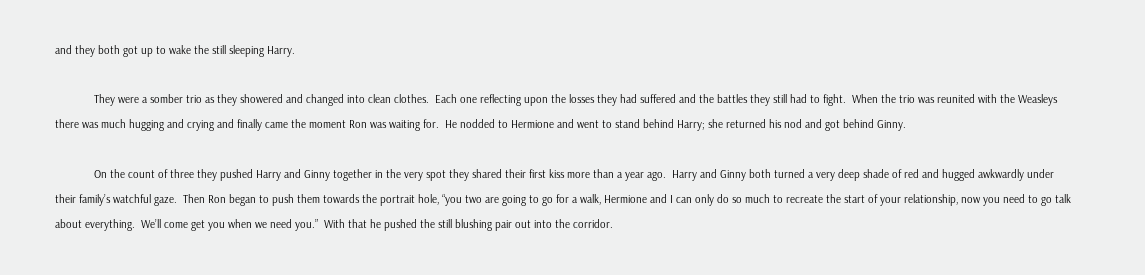and they both got up to wake the still sleeping Harry.

             They were a somber trio as they showered and changed into clean clothes.  Each one reflecting upon the losses they had suffered and the battles they still had to fight.  When the trio was reunited with the Weasleys there was much hugging and crying and finally came the moment Ron was waiting for.  He nodded to Hermione and went to stand behind Harry; she returned his nod and got behind Ginny.

             On the count of three they pushed Harry and Ginny together in the very spot they shared their first kiss more than a year ago.  Harry and Ginny both turned a very deep shade of red and hugged awkwardly under their family’s watchful gaze.  Then Ron began to push them towards the portrait hole, “you two are going to go for a walk, Hermione and I can only do so much to recreate the start of your relationship, now you need to go talk about everything.  We’ll come get you when we need you.”  With that he pushed the still blushing pair out into the corridor.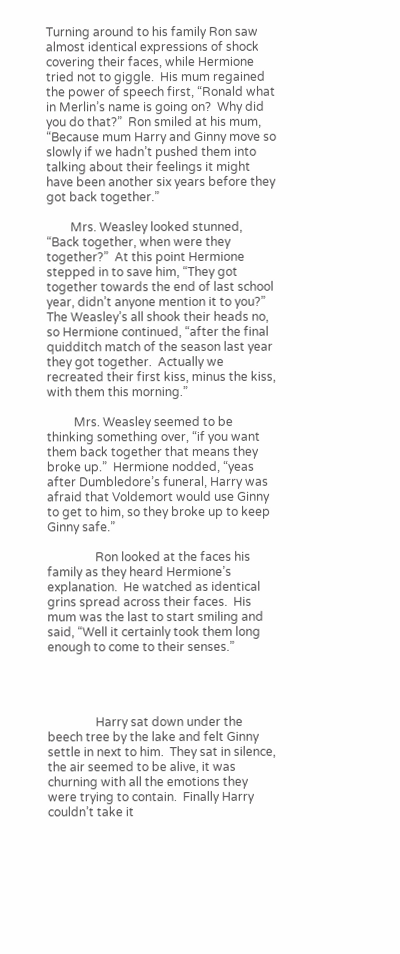Turning around to his family Ron saw almost identical expressions of shock covering their faces, while Hermione tried not to giggle.  His mum regained the power of speech first, “Ronald what in Merlin’s name is going on?  Why did you do that?”  Ron smiled at his mum, “Because mum Harry and Ginny move so slowly if we hadn’t pushed them into talking about their feelings it might have been another six years before they got back together.”

        Mrs. Weasley looked stunned, “Back together, when were they together?”  At this point Hermione stepped in to save him, “They got together towards the end of last school year, didn’t anyone mention it to you?”  The Weasley’s all shook their heads no, so Hermione continued, “after the final quidditch match of the season last year they got together.  Actually we recreated their first kiss, minus the kiss, with them this morning.”

         Mrs. Weasley seemed to be thinking something over, “if you want them back together that means they broke up.”  Hermione nodded, “yeas after Dumbledore’s funeral, Harry was afraid that Voldemort would use Ginny to get to him, so they broke up to keep Ginny safe.”

                Ron looked at the faces his family as they heard Hermione’s explanation.  He watched as identical grins spread across their faces.  His mum was the last to start smiling and said, “Well it certainly took them long enough to come to their senses.”




                Harry sat down under the beech tree by the lake and felt Ginny settle in next to him.  They sat in silence, the air seemed to be alive, it was churning with all the emotions they were trying to contain.  Finally Harry couldn’t take it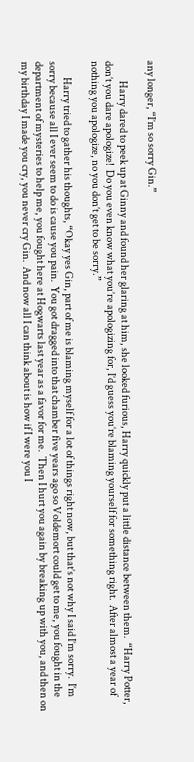any longer, “I’m so sorry Gin.”

          Harry dared to peek up at Ginny and found her glaring at him, she looked furious, Harry quickly put a little distance between them.  “Harry Potter, don’t you dare apologize!  Do you even know what you’re apologizing for, I’d guess you’re blaming yourself for something right.  After almost a year of nothing you apologize, no you don’t get to be sorry.”

        Harry tried to gather his thoughts, “Okay yes Gin, part of me is blaming myself for a lot of things right now, but that’s not why I said I’m sorry.  I’m sorry because all I ever seem to do is cause you pain.  You got dragged into that chamber five years ago so Voldemort could get to me, you fought in the department of mysteries to help me, you fought here at Hogwarts last year as a favor for me.  Then I hurt you again by breaking up with you, and then on my birthday I made you cry, you never cry Gin.  And now all I can think about is how if I were you I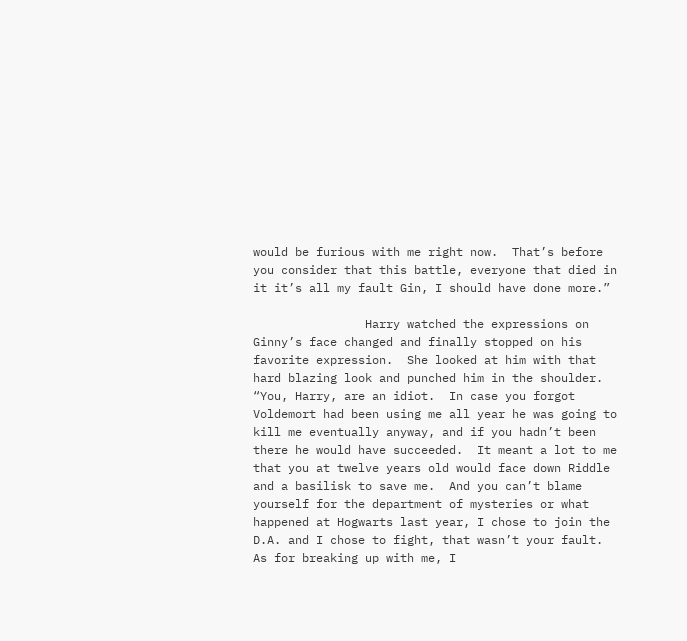would be furious with me right now.  That’s before you consider that this battle, everyone that died in it it’s all my fault Gin, I should have done more.”

                Harry watched the expressions on Ginny’s face changed and finally stopped on his favorite expression.  She looked at him with that hard blazing look and punched him in the shoulder.  “You, Harry, are an idiot.  In case you forgot Voldemort had been using me all year he was going to kill me eventually anyway, and if you hadn’t been there he would have succeeded.  It meant a lot to me that you at twelve years old would face down Riddle and a basilisk to save me.  And you can’t blame yourself for the department of mysteries or what happened at Hogwarts last year, I chose to join the D.A. and I chose to fight, that wasn’t your fault.  As for breaking up with me, I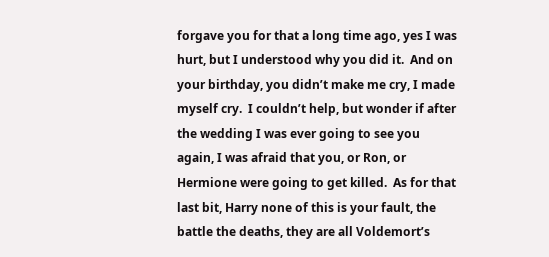forgave you for that a long time ago, yes I was hurt, but I understood why you did it.  And on your birthday, you didn’t make me cry, I made myself cry.  I couldn’t help, but wonder if after the wedding I was ever going to see you again, I was afraid that you, or Ron, or Hermione were going to get killed.  As for that last bit, Harry none of this is your fault, the battle the deaths, they are all Voldemort’s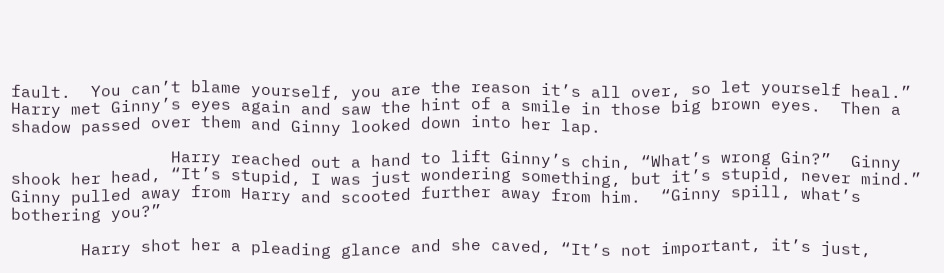fault.  You can’t blame yourself, you are the reason it’s all over, so let yourself heal.”  Harry met Ginny’s eyes again and saw the hint of a smile in those big brown eyes.  Then a shadow passed over them and Ginny looked down into her lap.

                Harry reached out a hand to lift Ginny’s chin, “What’s wrong Gin?”  Ginny shook her head, “It’s stupid, I was just wondering something, but it’s stupid, never mind.”  Ginny pulled away from Harry and scooted further away from him.  “Ginny spill, what’s bothering you?”

       Harry shot her a pleading glance and she caved, “It’s not important, it’s just,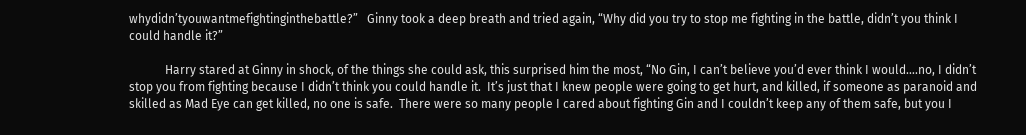whydidn’tyouwantmefightinginthebattle?”   Ginny took a deep breath and tried again, “Why did you try to stop me fighting in the battle, didn’t you think I could handle it?”

            Harry stared at Ginny in shock, of the things she could ask, this surprised him the most, “No Gin, I can’t believe you’d ever think I would….no, I didn’t stop you from fighting because I didn’t think you could handle it.  It’s just that I knew people were going to get hurt, and killed, if someone as paranoid and skilled as Mad Eye can get killed, no one is safe.  There were so many people I cared about fighting Gin and I couldn’t keep any of them safe, but you I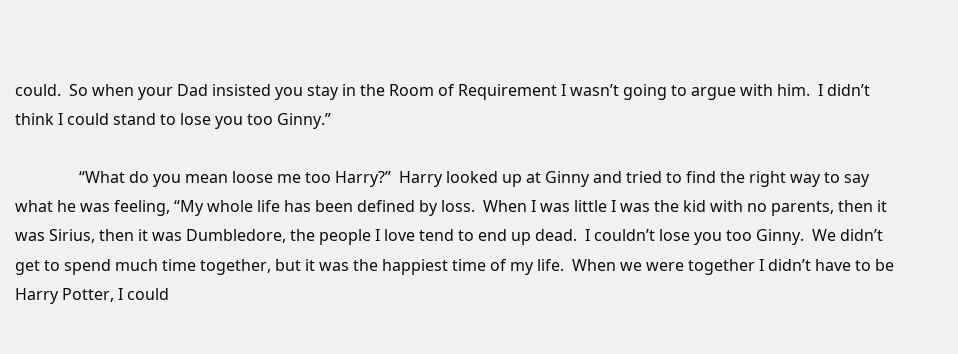could.  So when your Dad insisted you stay in the Room of Requirement I wasn’t going to argue with him.  I didn’t think I could stand to lose you too Ginny.”

                “What do you mean loose me too Harry?”  Harry looked up at Ginny and tried to find the right way to say what he was feeling, “My whole life has been defined by loss.  When I was little I was the kid with no parents, then it was Sirius, then it was Dumbledore, the people I love tend to end up dead.  I couldn’t lose you too Ginny.  We didn’t get to spend much time together, but it was the happiest time of my life.  When we were together I didn’t have to be Harry Potter, I could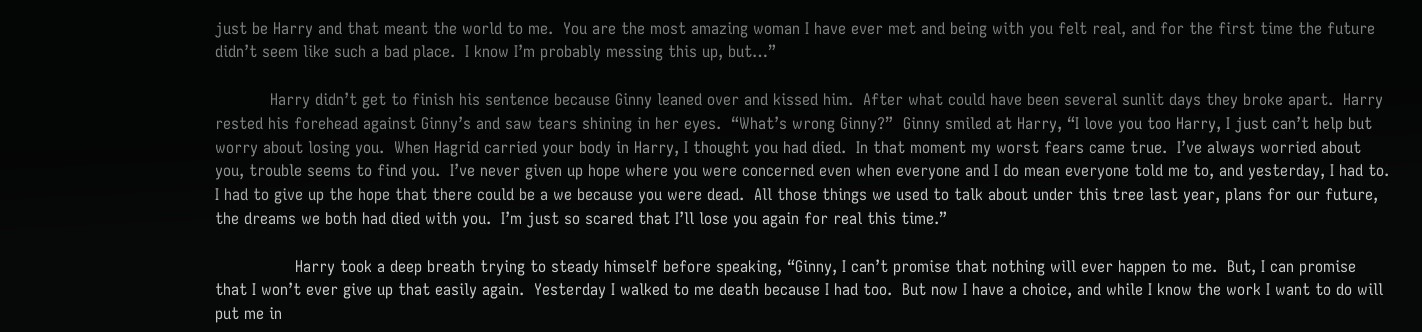just be Harry and that meant the world to me.  You are the most amazing woman I have ever met and being with you felt real, and for the first time the future didn’t seem like such a bad place.  I know I’m probably messing this up, but…”

           Harry didn’t get to finish his sentence because Ginny leaned over and kissed him.  After what could have been several sunlit days they broke apart.  Harry rested his forehead against Ginny’s and saw tears shining in her eyes.  “What’s wrong Ginny?”  Ginny smiled at Harry, “I love you too Harry, I just can’t help but worry about losing you.  When Hagrid carried your body in Harry, I thought you had died.  In that moment my worst fears came true.  I’ve always worried about you, trouble seems to find you.  I’ve never given up hope where you were concerned even when everyone and I do mean everyone told me to, and yesterday, I had to.  I had to give up the hope that there could be a we because you were dead.  All those things we used to talk about under this tree last year, plans for our future, the dreams we both had died with you.  I’m just so scared that I’ll lose you again for real this time.”

                Harry took a deep breath trying to steady himself before speaking, “Ginny, I can’t promise that nothing will ever happen to me.  But, I can promise that I won’t ever give up that easily again.  Yesterday I walked to me death because I had too.  But now I have a choice, and while I know the work I want to do will put me in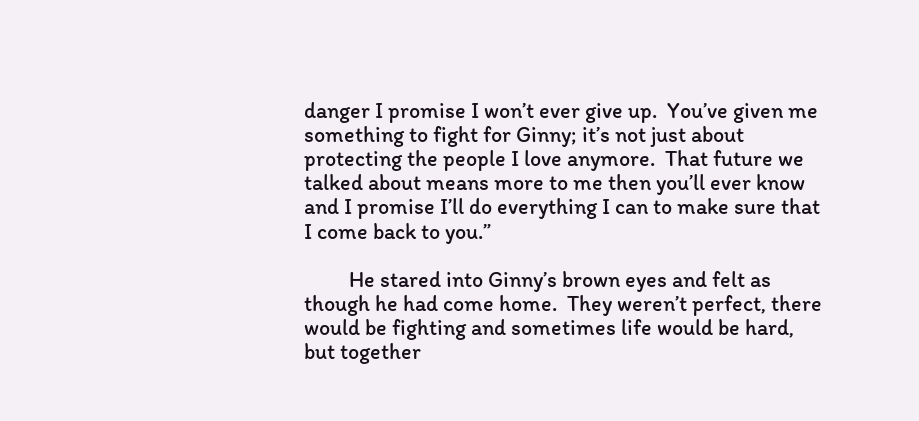danger I promise I won’t ever give up.  You’ve given me something to fight for Ginny; it’s not just about protecting the people I love anymore.  That future we talked about means more to me then you’ll ever know and I promise I’ll do everything I can to make sure that I come back to you.”

         He stared into Ginny’s brown eyes and felt as though he had come home.  They weren’t perfect, there would be fighting and sometimes life would be hard, but together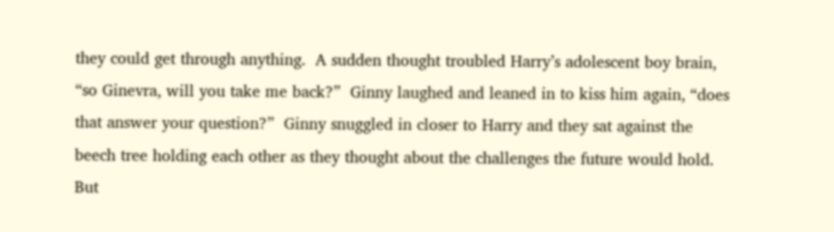they could get through anything.  A sudden thought troubled Harry’s adolescent boy brain, “so Ginevra, will you take me back?”  Ginny laughed and leaned in to kiss him again, “does that answer your question?”  Ginny snuggled in closer to Harry and they sat against the beech tree holding each other as they thought about the challenges the future would hold.  But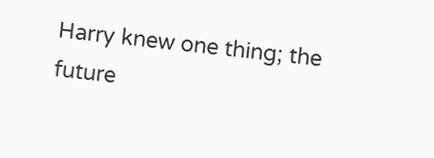Harry knew one thing; the future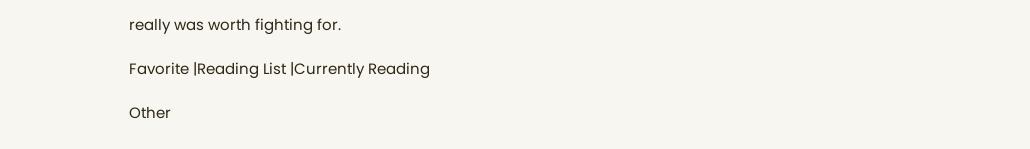really was worth fighting for.

Favorite |Reading List |Currently Reading

Other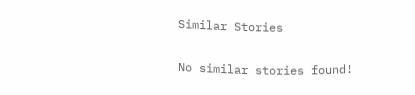Similar Stories

No similar stories found!